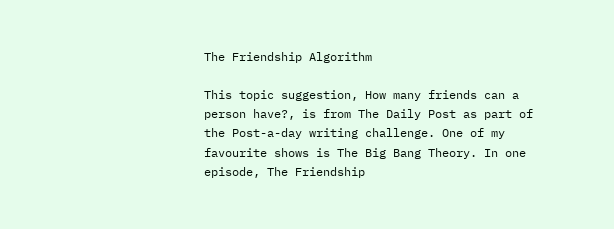The Friendship Algorithm

This topic suggestion, How many friends can a person have?, is from The Daily Post as part of the Post-a-day writing challenge. One of my favourite shows is The Big Bang Theory. In one episode, The Friendship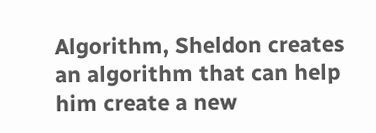Algorithm, Sheldon creates an algorithm that can help him create a new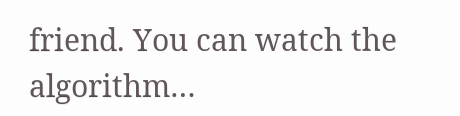friend. You can watch the algorithm…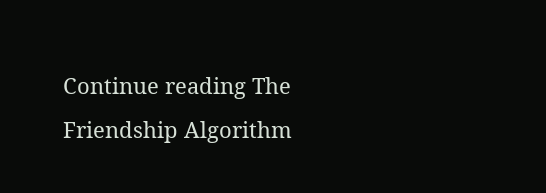Continue reading The Friendship Algorithm